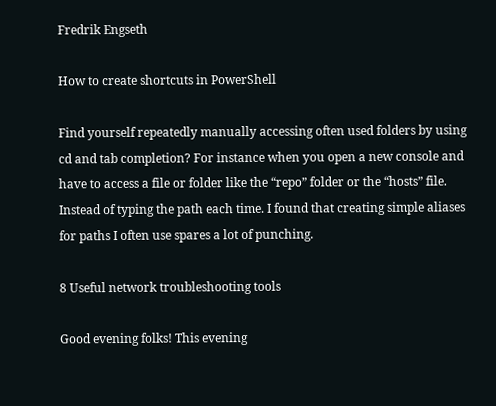Fredrik Engseth

How to create shortcuts in PowerShell

Find yourself repeatedly manually accessing often used folders by using cd and tab completion? For instance when you open a new console and have to access a file or folder like the “repo” folder or the “hosts” file. Instead of typing the path each time. I found that creating simple aliases for paths I often use spares a lot of punching.

8 Useful network troubleshooting tools

Good evening folks! This evening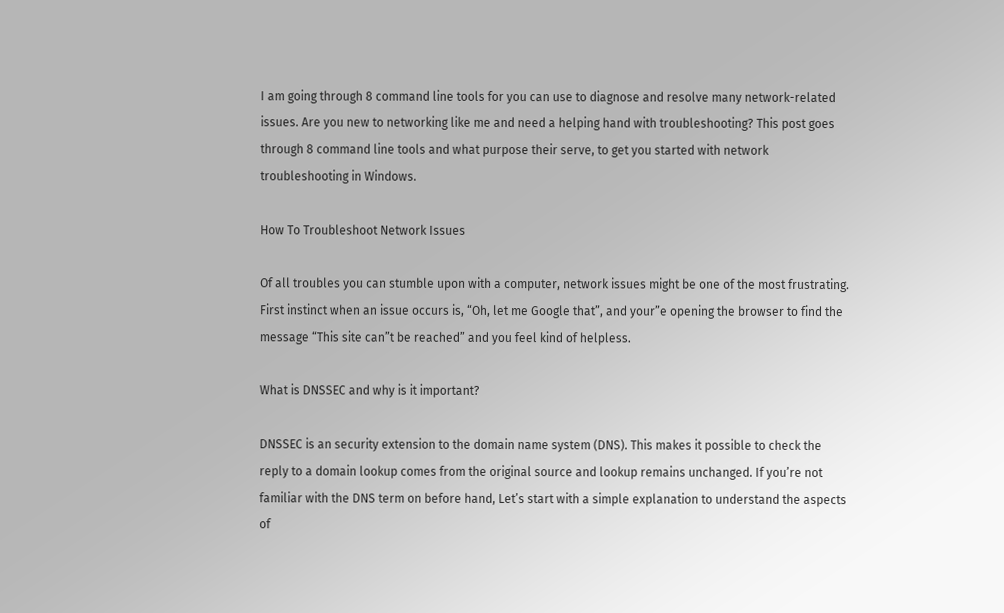I am going through 8 command line tools for you can use to diagnose and resolve many network-related issues. Are you new to networking like me and need a helping hand with troubleshooting? This post goes through 8 command line tools and what purpose their serve, to get you started with network troubleshooting in Windows.

How To Troubleshoot Network Issues

Of all troubles you can stumble upon with a computer, network issues might be one of the most frustrating. First instinct when an issue occurs is, “Oh, let me Google that”, and your”e opening the browser to find the message “This site can”t be reached” and you feel kind of helpless.

What is DNSSEC and why is it important?

DNSSEC is an security extension to the domain name system (DNS). This makes it possible to check the reply to a domain lookup comes from the original source and lookup remains unchanged. If you’re not familiar with the DNS term on before hand, Let’s start with a simple explanation to understand the aspects of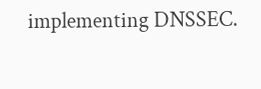implementing DNSSEC.